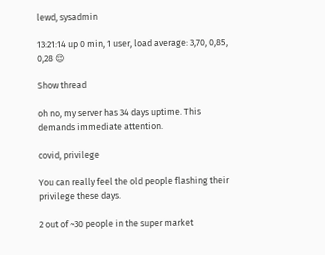lewd, sysadmin

13:21:14 up 0 min, 1 user, load average: 3,70, 0,85, 0,28 😌

Show thread

oh no, my server has 34 days uptime. This demands immediate attention.

covid, privilege

You can really feel the old people flashing their privilege these days.

2 out of ~30 people in the super market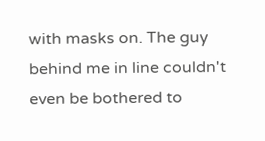with masks on. The guy behind me in line couldn't even be bothered to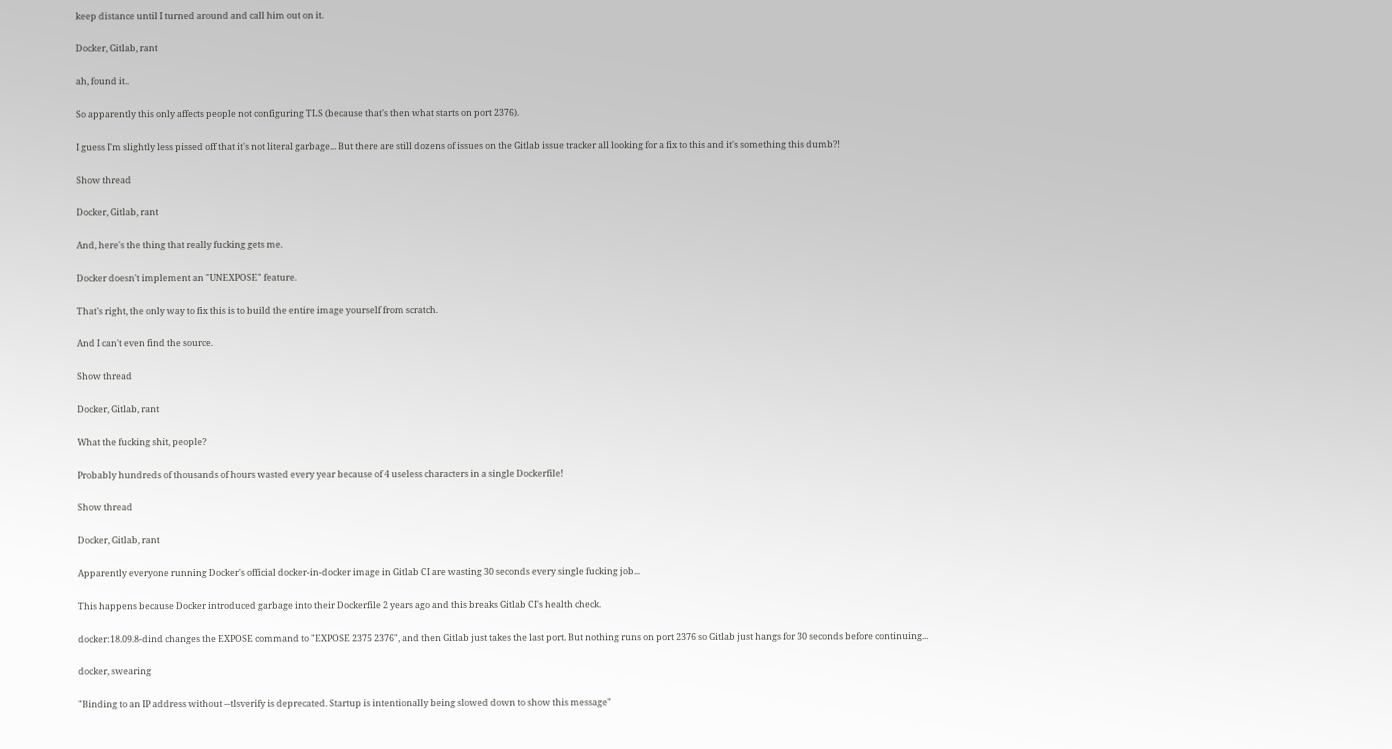keep distance until I turned around and call him out on it.

Docker, Gitlab, rant

ah, found it..

So apparently this only affects people not configuring TLS (because that's then what starts on port 2376).

I guess I'm slightly less pissed off that it's not literal garbage... But there are still dozens of issues on the Gitlab issue tracker all looking for a fix to this and it's something this dumb?!

Show thread

Docker, Gitlab, rant

And, here's the thing that really fucking gets me.

Docker doesn't implement an "UNEXPOSE" feature.

That's right, the only way to fix this is to build the entire image yourself from scratch.

And I can't even find the source.

Show thread

Docker, Gitlab, rant

What the fucking shit, people?

Probably hundreds of thousands of hours wasted every year because of 4 useless characters in a single Dockerfile!

Show thread

Docker, Gitlab, rant

Apparently everyone running Docker's official docker-in-docker image in Gitlab CI are wasting 30 seconds every single fucking job...

This happens because Docker introduced garbage into their Dockerfile 2 years ago and this breaks Gitlab CI's health check.

docker:18.09.8-dind changes the EXPOSE command to "EXPOSE 2375 2376", and then Gitlab just takes the last port. But nothing runs on port 2376 so Gitlab just hangs for 30 seconds before continuing...

docker, swearing

"Binding to an IP address without --tlsverify is deprecated. Startup is intentionally being slowed down to show this message"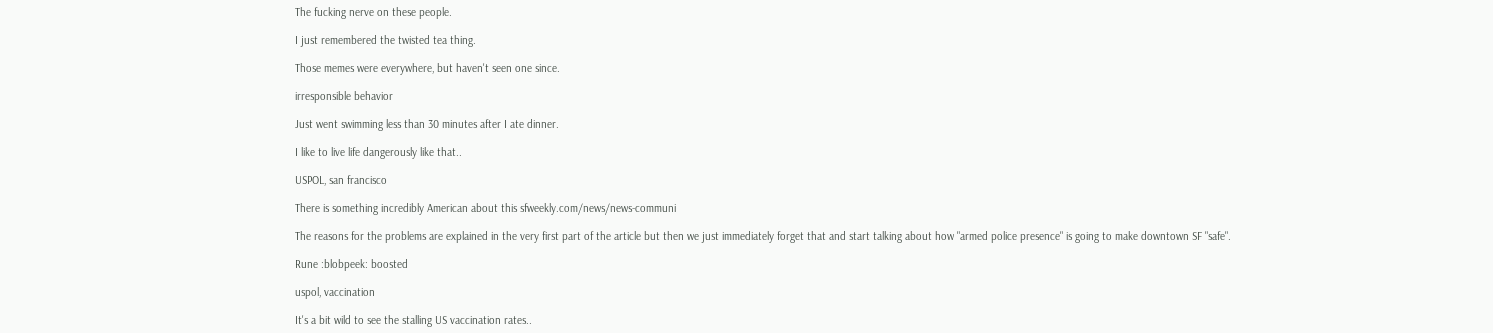The fucking nerve on these people.

I just remembered the twisted tea thing.

Those memes were everywhere, but haven't seen one since.

irresponsible behavior

Just went swimming less than 30 minutes after I ate dinner.

I like to live life dangerously like that..

USPOL, san francisco

There is something incredibly American about this sfweekly.com/news/news-communi

The reasons for the problems are explained in the very first part of the article but then we just immediately forget that and start talking about how "armed police presence" is going to make downtown SF "safe".

Rune :blobpeek: boosted

uspol, vaccination

It's a bit wild to see the stalling US vaccination rates..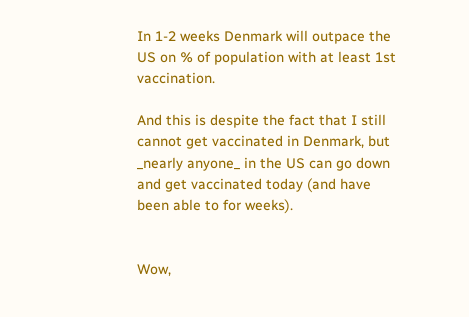In 1-2 weeks Denmark will outpace the US on % of population with at least 1st vaccination.

And this is despite the fact that I still cannot get vaccinated in Denmark, but _nearly anyone_ in the US can go down and get vaccinated today (and have been able to for weeks).


Wow,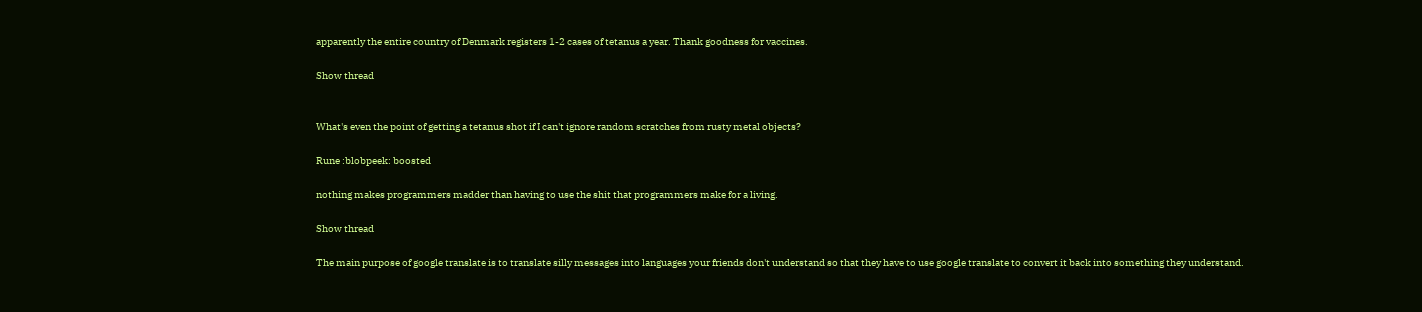apparently the entire country of Denmark registers 1-2 cases of tetanus a year. Thank goodness for vaccines.

Show thread


What's even the point of getting a tetanus shot if I can't ignore random scratches from rusty metal objects?

Rune :blobpeek: boosted

nothing makes programmers madder than having to use the shit that programmers make for a living.

Show thread

The main purpose of google translate is to translate silly messages into languages your friends don't understand so that they have to use google translate to convert it back into something they understand.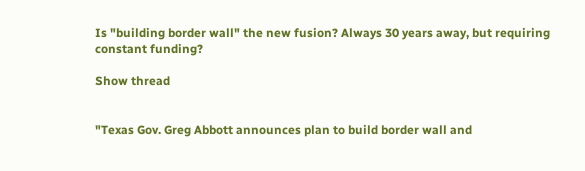Is "building border wall" the new fusion? Always 30 years away, but requiring constant funding?

Show thread


"Texas Gov. Greg Abbott announces plan to build border wall and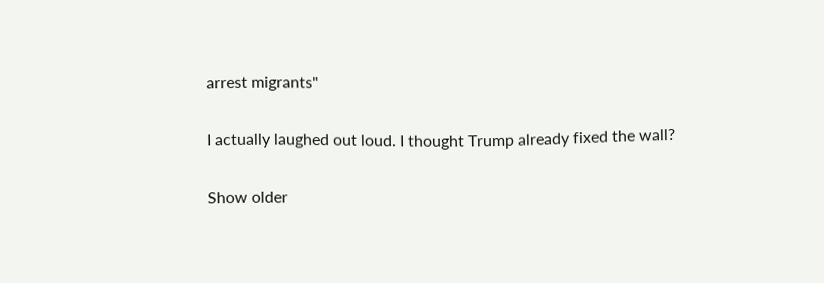arrest migrants"

I actually laughed out loud. I thought Trump already fixed the wall?

Show older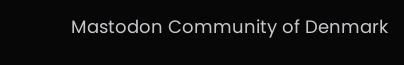Mastodon Community of Denmark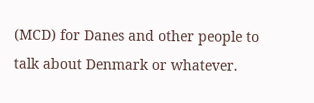(MCD) for Danes and other people to talk about Denmark or whatever.